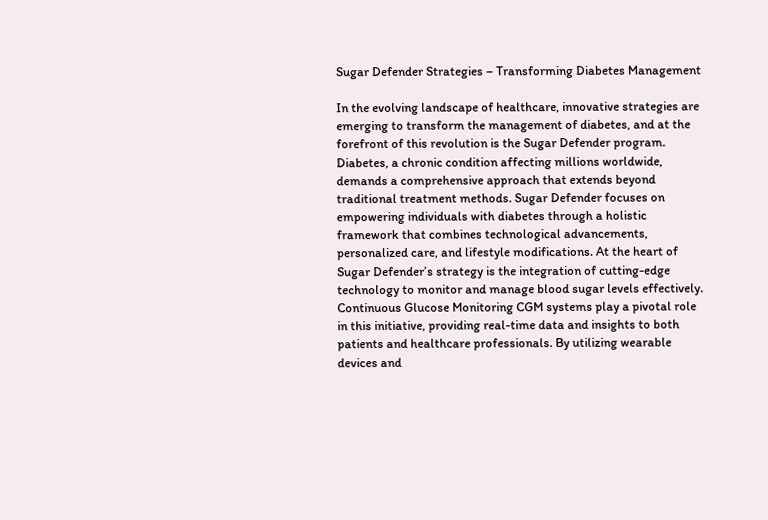Sugar Defender Strategies – Transforming Diabetes Management

In the evolving landscape of healthcare, innovative strategies are emerging to transform the management of diabetes, and at the forefront of this revolution is the Sugar Defender program. Diabetes, a chronic condition affecting millions worldwide, demands a comprehensive approach that extends beyond traditional treatment methods. Sugar Defender focuses on empowering individuals with diabetes through a holistic framework that combines technological advancements, personalized care, and lifestyle modifications. At the heart of Sugar Defender’s strategy is the integration of cutting-edge technology to monitor and manage blood sugar levels effectively. Continuous Glucose Monitoring CGM systems play a pivotal role in this initiative, providing real-time data and insights to both patients and healthcare professionals. By utilizing wearable devices and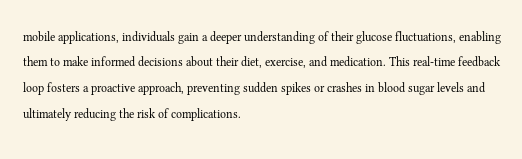mobile applications, individuals gain a deeper understanding of their glucose fluctuations, enabling them to make informed decisions about their diet, exercise, and medication. This real-time feedback loop fosters a proactive approach, preventing sudden spikes or crashes in blood sugar levels and ultimately reducing the risk of complications.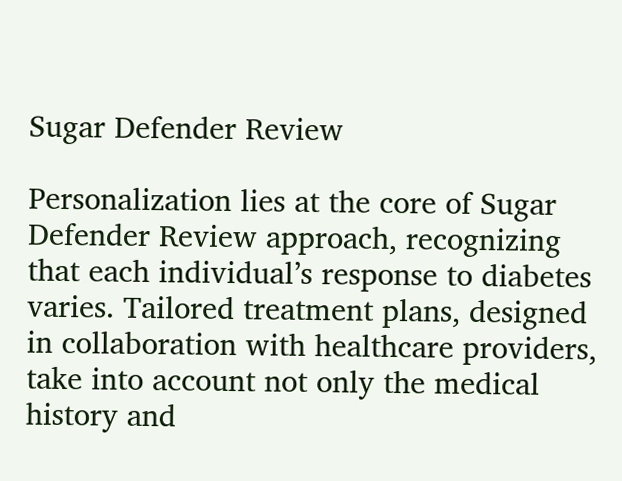Sugar Defender Review

Personalization lies at the core of Sugar Defender Review approach, recognizing that each individual’s response to diabetes varies. Tailored treatment plans, designed in collaboration with healthcare providers, take into account not only the medical history and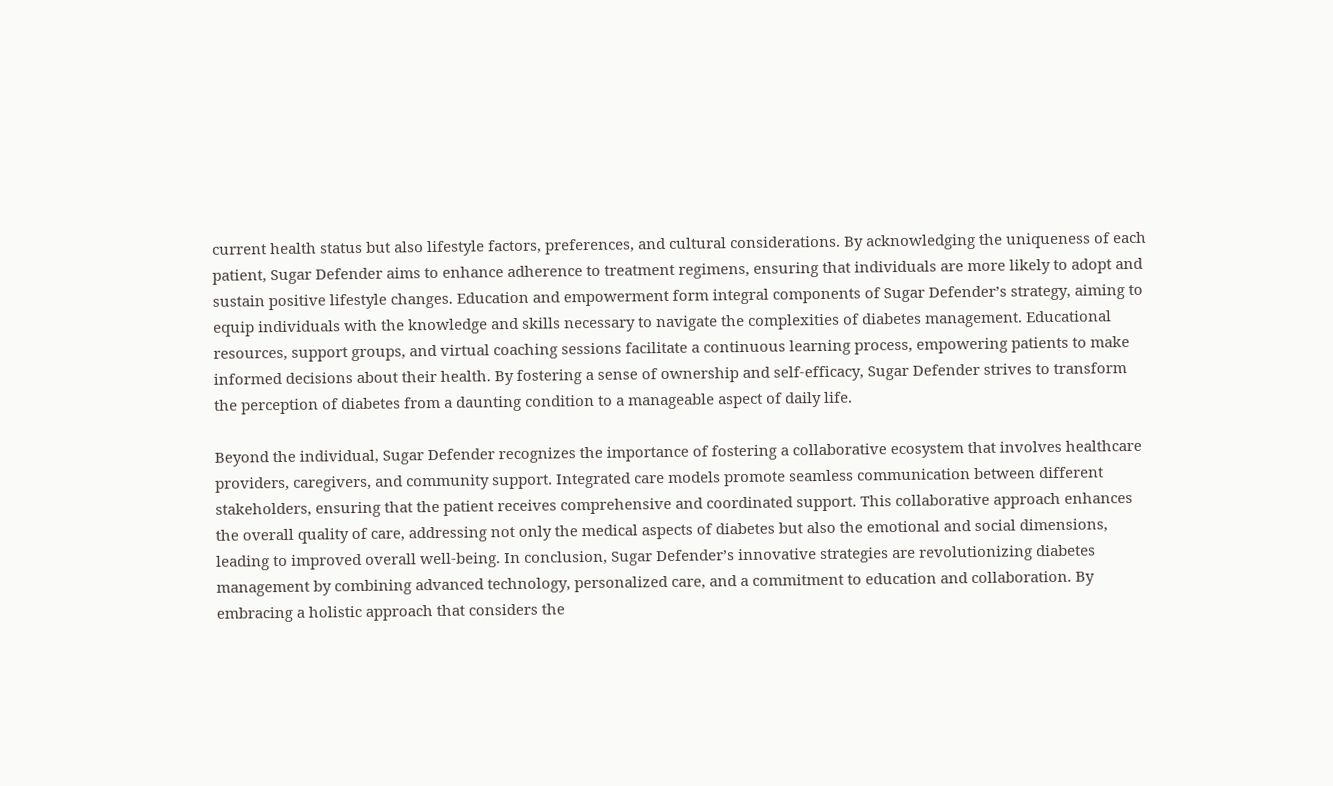current health status but also lifestyle factors, preferences, and cultural considerations. By acknowledging the uniqueness of each patient, Sugar Defender aims to enhance adherence to treatment regimens, ensuring that individuals are more likely to adopt and sustain positive lifestyle changes. Education and empowerment form integral components of Sugar Defender’s strategy, aiming to equip individuals with the knowledge and skills necessary to navigate the complexities of diabetes management. Educational resources, support groups, and virtual coaching sessions facilitate a continuous learning process, empowering patients to make informed decisions about their health. By fostering a sense of ownership and self-efficacy, Sugar Defender strives to transform the perception of diabetes from a daunting condition to a manageable aspect of daily life.

Beyond the individual, Sugar Defender recognizes the importance of fostering a collaborative ecosystem that involves healthcare providers, caregivers, and community support. Integrated care models promote seamless communication between different stakeholders, ensuring that the patient receives comprehensive and coordinated support. This collaborative approach enhances the overall quality of care, addressing not only the medical aspects of diabetes but also the emotional and social dimensions, leading to improved overall well-being. In conclusion, Sugar Defender’s innovative strategies are revolutionizing diabetes management by combining advanced technology, personalized care, and a commitment to education and collaboration. By embracing a holistic approach that considers the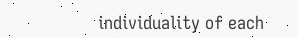individuality of each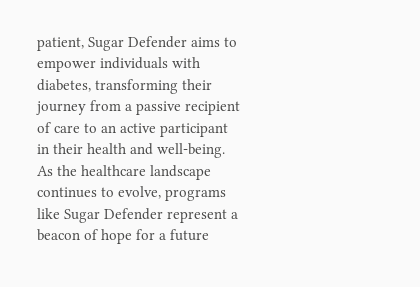patient, Sugar Defender aims to empower individuals with diabetes, transforming their journey from a passive recipient of care to an active participant in their health and well-being. As the healthcare landscape continues to evolve, programs like Sugar Defender represent a beacon of hope for a future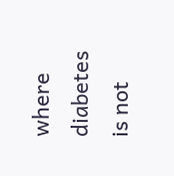where diabetes is not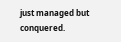just managed but conquered.